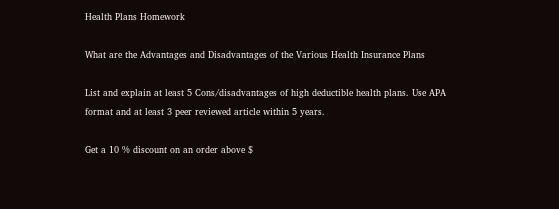Health Plans Homework

What are the Advantages and Disadvantages of the Various Health Insurance Plans

List and explain at least 5 Cons/disadvantages of high deductible health plans. Use APA format and at least 3 peer reviewed article within 5 years.

Get a 10 % discount on an order above $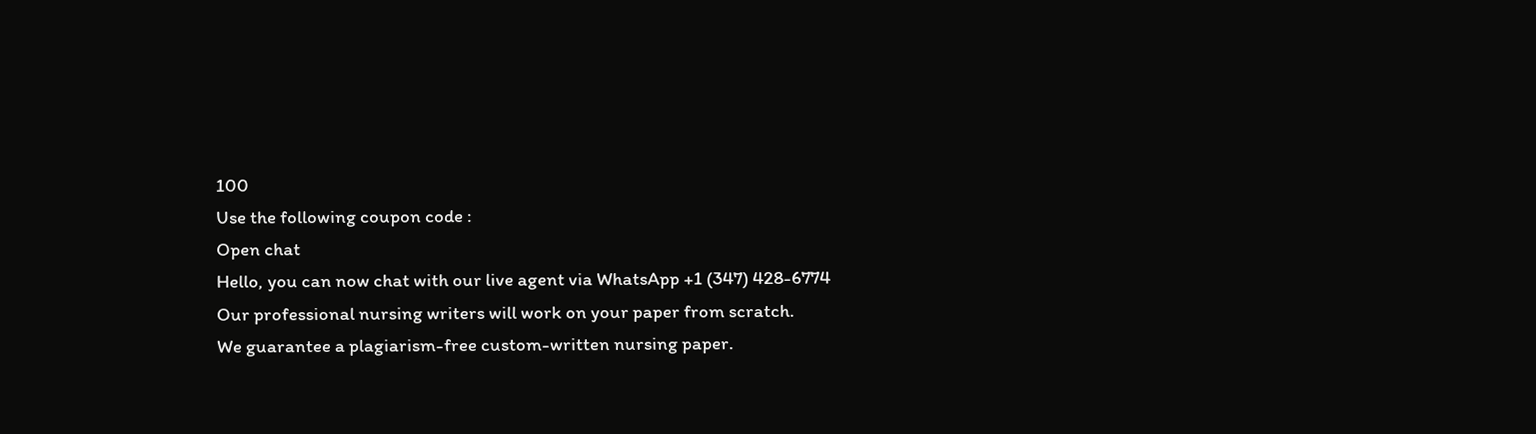100
Use the following coupon code :
Open chat
Hello, you can now chat with our live agent via WhatsApp +1 (347) 428-6774
Our professional nursing writers will work on your paper from scratch.
We guarantee a plagiarism-free custom-written nursing paper.